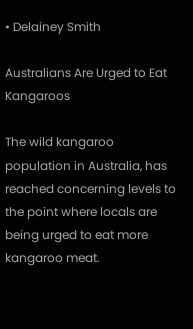• Delainey Smith

Australians Are Urged to Eat Kangaroos

The wild kangaroo population in Australia, has reached concerning levels to the point where locals are being urged to eat more kangaroo meat.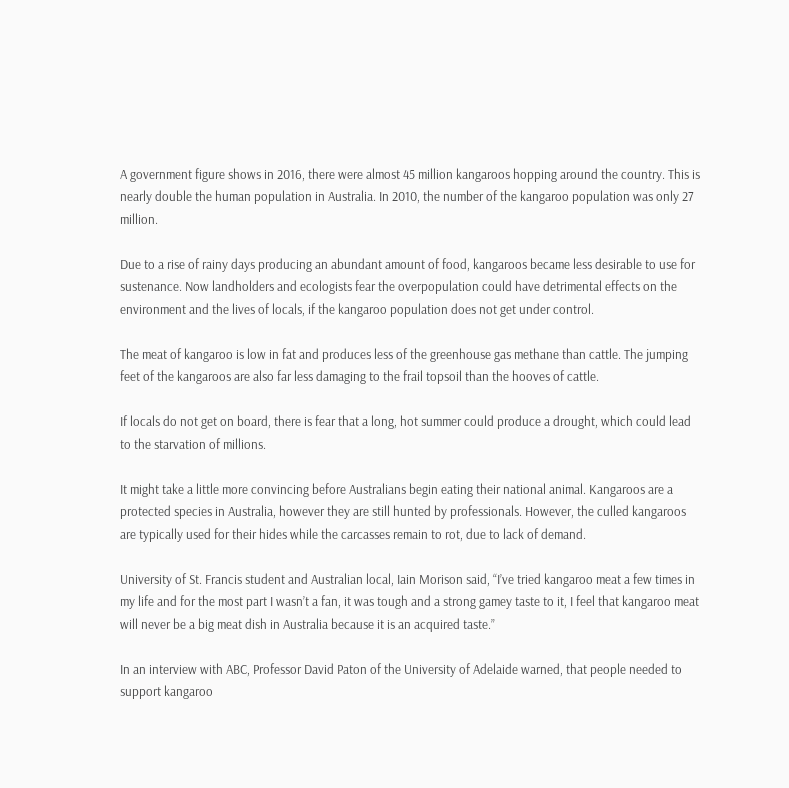A government figure shows in 2016, there were almost 45 million kangaroos hopping around the country. This is nearly double the human population in Australia. In 2010, the number of the kangaroo population was only 27 million.

Due to a rise of rainy days producing an abundant amount of food, kangaroos became less desirable to use for sustenance. Now landholders and ecologists fear the overpopulation could have detrimental effects on the environment and the lives of locals, if the kangaroo population does not get under control.

The meat of kangaroo is low in fat and produces less of the greenhouse gas methane than cattle. The jumping feet of the kangaroos are also far less damaging to the frail topsoil than the hooves of cattle.

If locals do not get on board, there is fear that a long, hot summer could produce a drought, which could lead to the starvation of millions.

It might take a little more convincing before Australians begin eating their national animal. Kangaroos are a protected species in Australia, however they are still hunted by professionals. However, the culled kangaroos are typically used for their hides while the carcasses remain to rot, due to lack of demand.

University of St. Francis student and Australian local, Iain Morison said, “I’ve tried kangaroo meat a few times in my life and for the most part I wasn’t a fan, it was tough and a strong gamey taste to it, I feel that kangaroo meat will never be a big meat dish in Australia because it is an acquired taste.”

In an interview with ABC, Professor David Paton of the University of Adelaide warned, that people needed to support kangaroo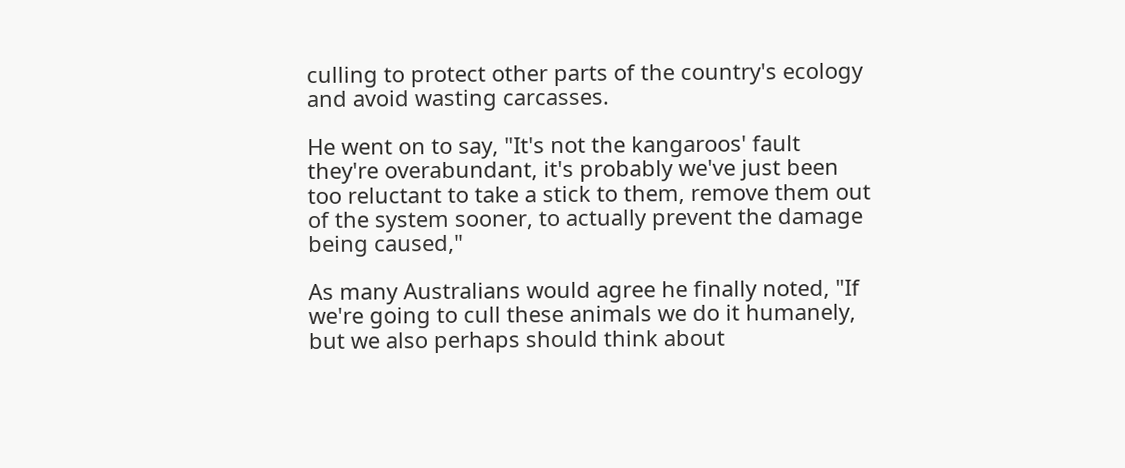culling to protect other parts of the country's ecology and avoid wasting carcasses.

He went on to say, "It's not the kangaroos' fault they're overabundant, it's probably we've just been too reluctant to take a stick to them, remove them out of the system sooner, to actually prevent the damage being caused,"

As many Australians would agree he finally noted, "If we're going to cull these animals we do it humanely, but we also perhaps should think about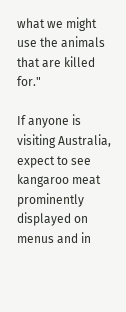what we might use the animals that are killed for."

If anyone is visiting Australia, expect to see kangaroo meat prominently displayed on menus and in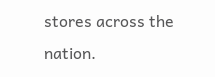stores across the nation.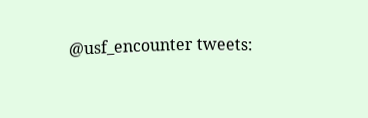@usf_encounter tweets: